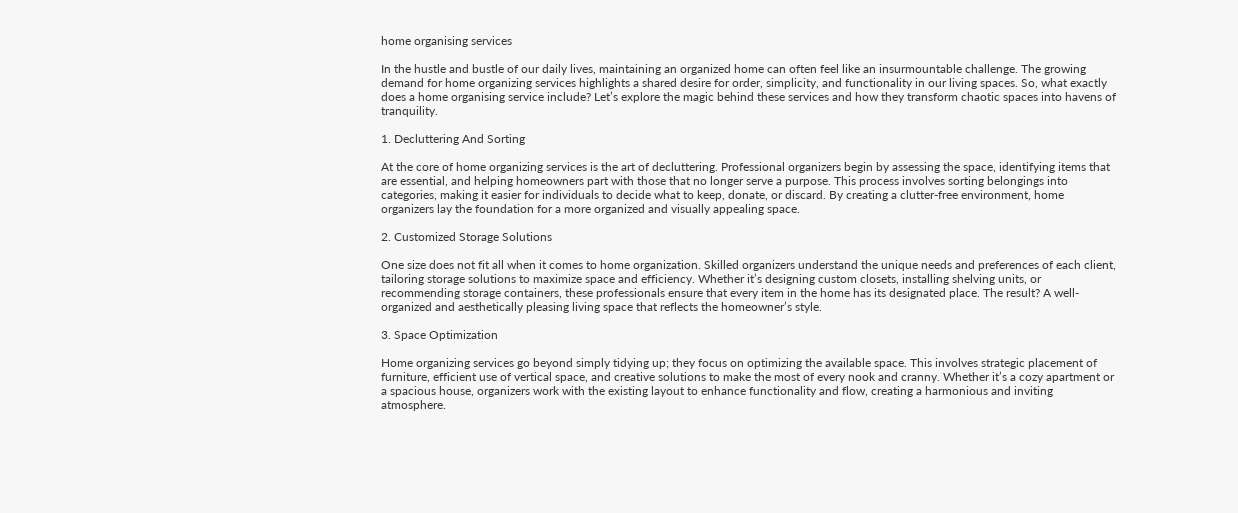home organising services

In the hustle and bustle of our daily lives, maintaining an organized home can often feel like an insurmountable challenge. The growing demand for home organizing services highlights a shared desire for order, simplicity, and functionality in our living spaces. So, what exactly does a home organising service include? Let’s explore the magic behind these services and how they transform chaotic spaces into havens of tranquility.

1. Decluttering And Sorting

At the core of home organizing services is the art of decluttering. Professional organizers begin by assessing the space, identifying items that are essential, and helping homeowners part with those that no longer serve a purpose. This process involves sorting belongings into categories, making it easier for individuals to decide what to keep, donate, or discard. By creating a clutter-free environment, home organizers lay the foundation for a more organized and visually appealing space.

2. Customized Storage Solutions

One size does not fit all when it comes to home organization. Skilled organizers understand the unique needs and preferences of each client, tailoring storage solutions to maximize space and efficiency. Whether it’s designing custom closets, installing shelving units, or recommending storage containers, these professionals ensure that every item in the home has its designated place. The result? A well-organized and aesthetically pleasing living space that reflects the homeowner’s style.

3. Space Optimization

Home organizing services go beyond simply tidying up; they focus on optimizing the available space. This involves strategic placement of furniture, efficient use of vertical space, and creative solutions to make the most of every nook and cranny. Whether it’s a cozy apartment or a spacious house, organizers work with the existing layout to enhance functionality and flow, creating a harmonious and inviting atmosphere.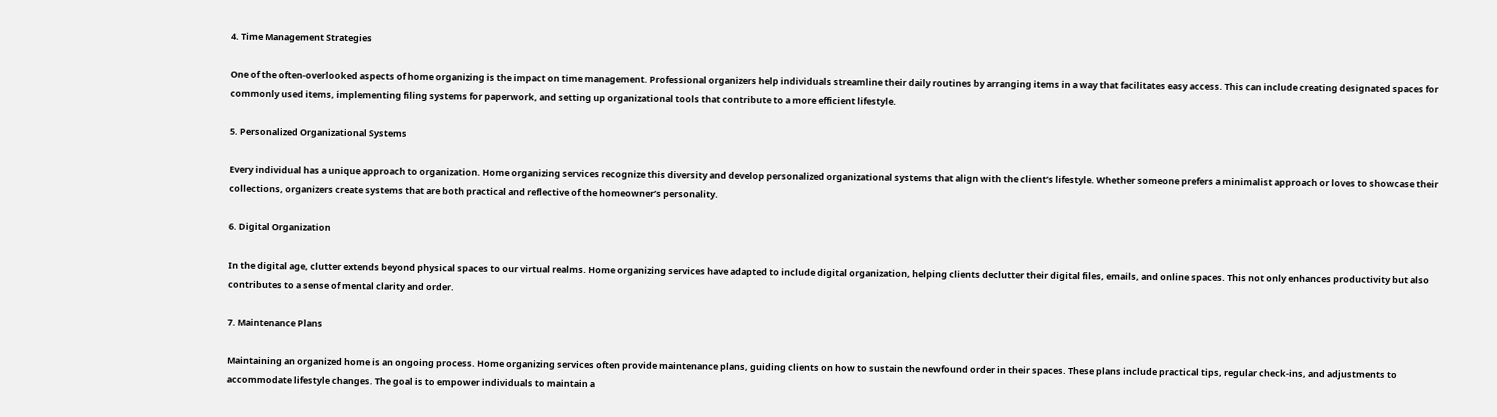4. Time Management Strategies

One of the often-overlooked aspects of home organizing is the impact on time management. Professional organizers help individuals streamline their daily routines by arranging items in a way that facilitates easy access. This can include creating designated spaces for commonly used items, implementing filing systems for paperwork, and setting up organizational tools that contribute to a more efficient lifestyle.

5. Personalized Organizational Systems

Every individual has a unique approach to organization. Home organizing services recognize this diversity and develop personalized organizational systems that align with the client’s lifestyle. Whether someone prefers a minimalist approach or loves to showcase their collections, organizers create systems that are both practical and reflective of the homeowner’s personality.

6. Digital Organization

In the digital age, clutter extends beyond physical spaces to our virtual realms. Home organizing services have adapted to include digital organization, helping clients declutter their digital files, emails, and online spaces. This not only enhances productivity but also contributes to a sense of mental clarity and order.

7. Maintenance Plans

Maintaining an organized home is an ongoing process. Home organizing services often provide maintenance plans, guiding clients on how to sustain the newfound order in their spaces. These plans include practical tips, regular check-ins, and adjustments to accommodate lifestyle changes. The goal is to empower individuals to maintain a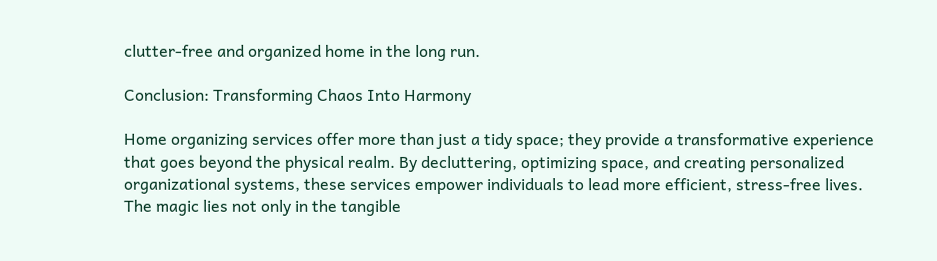clutter-free and organized home in the long run.

Conclusion: Transforming Chaos Into Harmony

Home organizing services offer more than just a tidy space; they provide a transformative experience that goes beyond the physical realm. By decluttering, optimizing space, and creating personalized organizational systems, these services empower individuals to lead more efficient, stress-free lives. The magic lies not only in the tangible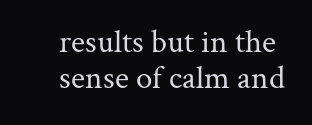results but in the sense of calm and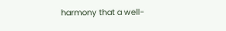harmony that a well-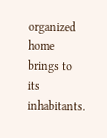organized home brings to its inhabitants.